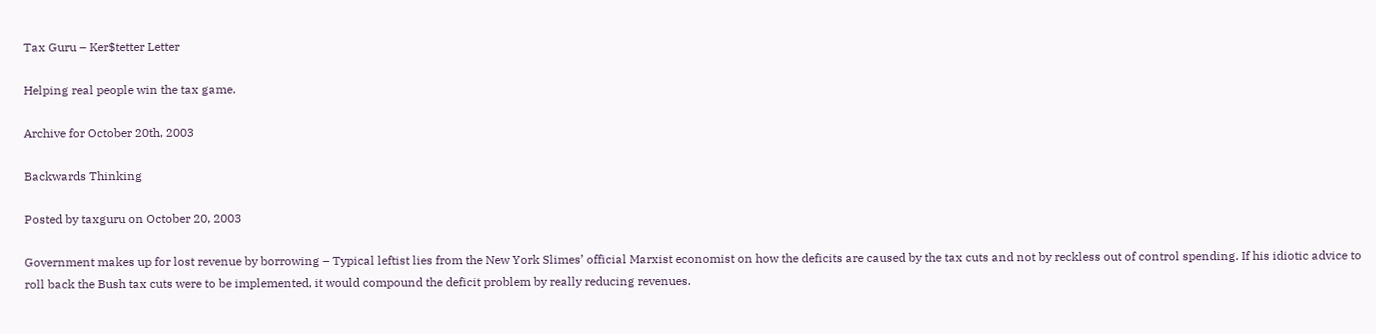Tax Guru – Ker$tetter Letter

Helping real people win the tax game.

Archive for October 20th, 2003

Backwards Thinking

Posted by taxguru on October 20, 2003

Government makes up for lost revenue by borrowing – Typical leftist lies from the New York Slimes’ official Marxist economist on how the deficits are caused by the tax cuts and not by reckless out of control spending. If his idiotic advice to roll back the Bush tax cuts were to be implemented, it would compound the deficit problem by really reducing revenues.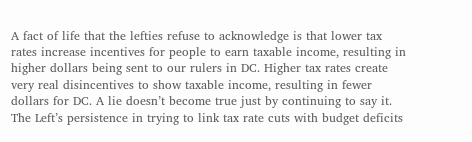A fact of life that the lefties refuse to acknowledge is that lower tax rates increase incentives for people to earn taxable income, resulting in higher dollars being sent to our rulers in DC. Higher tax rates create very real disincentives to show taxable income, resulting in fewer dollars for DC. A lie doesn’t become true just by continuing to say it. The Left’s persistence in trying to link tax rate cuts with budget deficits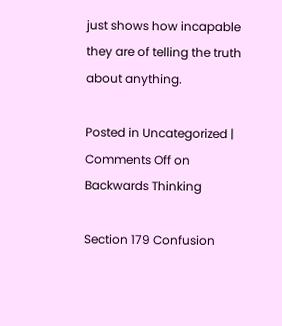just shows how incapable they are of telling the truth about anything.

Posted in Uncategorized | Comments Off on Backwards Thinking

Section 179 Confusion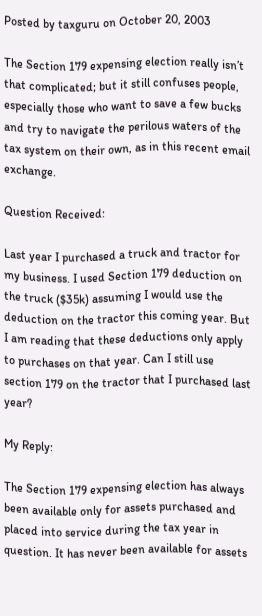Posted by taxguru on October 20, 2003

The Section 179 expensing election really isn’t that complicated; but it still confuses people, especially those who want to save a few bucks and try to navigate the perilous waters of the tax system on their own, as in this recent email exchange.

Question Received:

Last year I purchased a truck and tractor for my business. I used Section 179 deduction on the truck ($35k) assuming I would use the deduction on the tractor this coming year. But I am reading that these deductions only apply to purchases on that year. Can I still use section 179 on the tractor that I purchased last year?

My Reply:

The Section 179 expensing election has always been available only for assets purchased and placed into service during the tax year in question. It has never been available for assets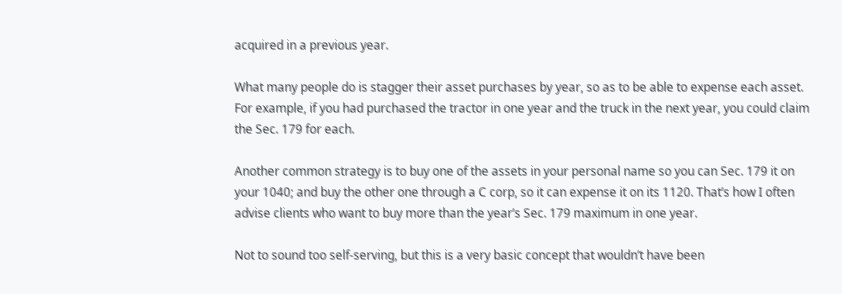acquired in a previous year.

What many people do is stagger their asset purchases by year, so as to be able to expense each asset. For example, if you had purchased the tractor in one year and the truck in the next year, you could claim the Sec. 179 for each.

Another common strategy is to buy one of the assets in your personal name so you can Sec. 179 it on your 1040; and buy the other one through a C corp, so it can expense it on its 1120. That’s how I often advise clients who want to buy more than the year’s Sec. 179 maximum in one year.

Not to sound too self-serving, but this is a very basic concept that wouldn’t have been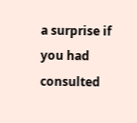a surprise if you had consulted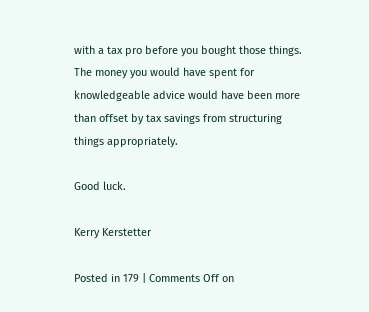with a tax pro before you bought those things. The money you would have spent for knowledgeable advice would have been more than offset by tax savings from structuring things appropriately.

Good luck.

Kerry Kerstetter

Posted in 179 | Comments Off on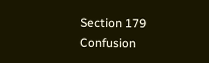Section 179 Confusion